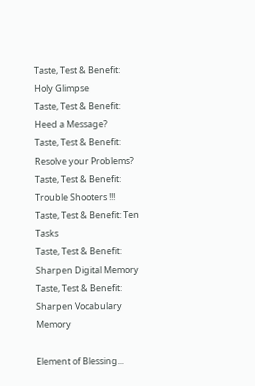Taste, Test & Benefit: Holy Glimpse
Taste, Test & Benefit: Heed a Message?
Taste, Test & Benefit: Resolve your Problems?
Taste, Test & Benefit: Trouble Shooters !!!
Taste, Test & Benefit: Ten Tasks
Taste, Test & Benefit: Sharpen Digital Memory
Taste, Test & Benefit: Sharpen Vocabulary Memory

Element of Blessing...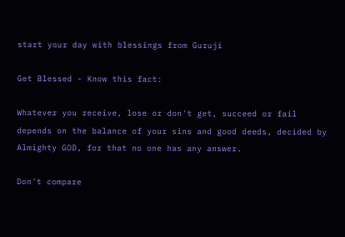start your day with blessings from Guruji

Get Blessed - Know this fact:

Whatever you receive, lose or don't get, succeed or fail depends on the balance of your sins and good deeds, decided by Almighty GOD, for that no one has any answer.

Don't compare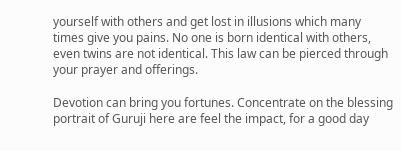yourself with others and get lost in illusions which many times give you pains. No one is born identical with others, even twins are not identical. This law can be pierced through your prayer and offerings.

Devotion can bring you fortunes. Concentrate on the blessing portrait of Guruji here are feel the impact, for a good day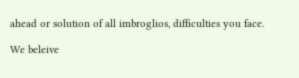ahead or solution of all imbroglios, difficulties you face.

We beleive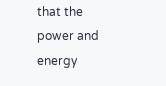that the power and energy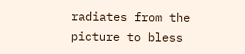radiates from the picture to bless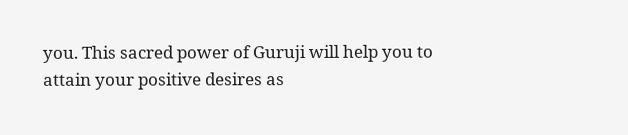you. This sacred power of Guruji will help you to attain your positive desires as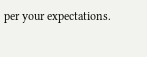per your expectations.